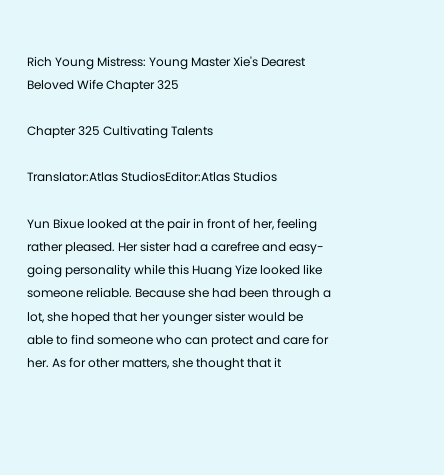Rich Young Mistress: Young Master Xie's Dearest Beloved Wife Chapter 325

Chapter 325 Cultivating Talents

Translator:Atlas StudiosEditor:Atlas Studios

Yun Bixue looked at the pair in front of her, feeling rather pleased. Her sister had a carefree and easy-going personality while this Huang Yize looked like someone reliable. Because she had been through a lot, she hoped that her younger sister would be able to find someone who can protect and care for her. As for other matters, she thought that it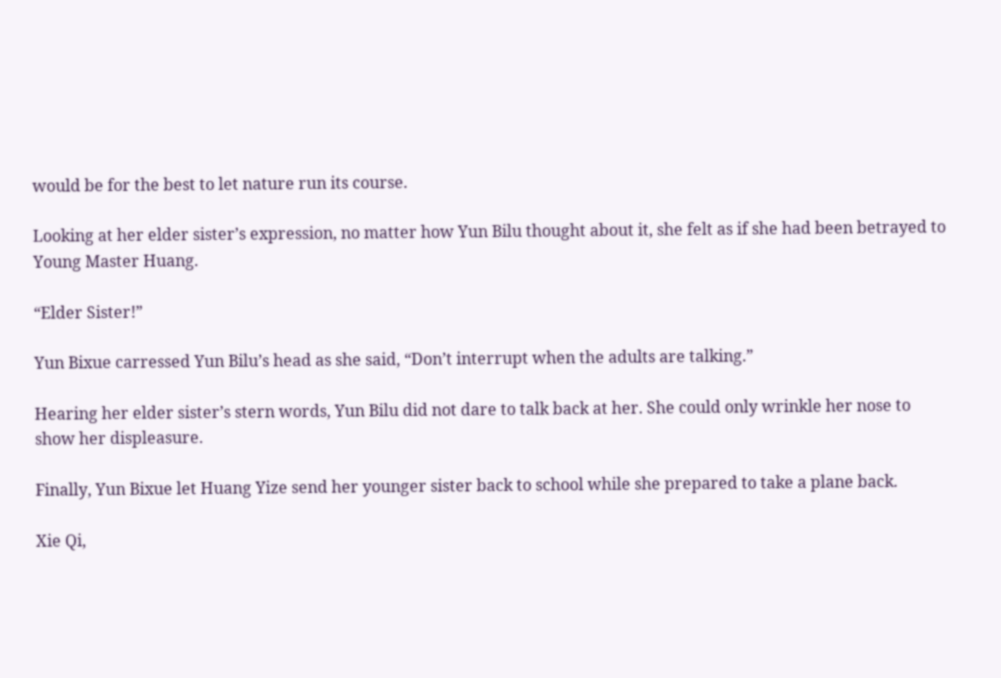would be for the best to let nature run its course.

Looking at her elder sister’s expression, no matter how Yun Bilu thought about it, she felt as if she had been betrayed to Young Master Huang.

“Elder Sister!”

Yun Bixue carressed Yun Bilu’s head as she said, “Don’t interrupt when the adults are talking.”

Hearing her elder sister’s stern words, Yun Bilu did not dare to talk back at her. She could only wrinkle her nose to show her displeasure.

Finally, Yun Bixue let Huang Yize send her younger sister back to school while she prepared to take a plane back.

Xie Qi,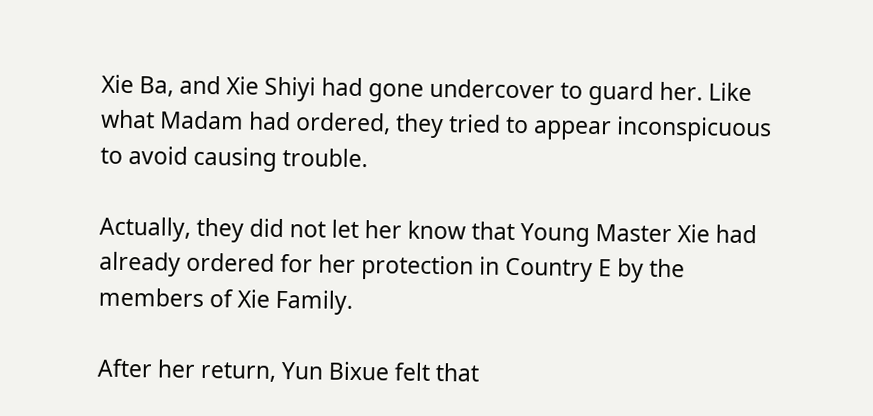Xie Ba, and Xie Shiyi had gone undercover to guard her. Like what Madam had ordered, they tried to appear inconspicuous to avoid causing trouble.

Actually, they did not let her know that Young Master Xie had already ordered for her protection in Country E by the members of Xie Family.

After her return, Yun Bixue felt that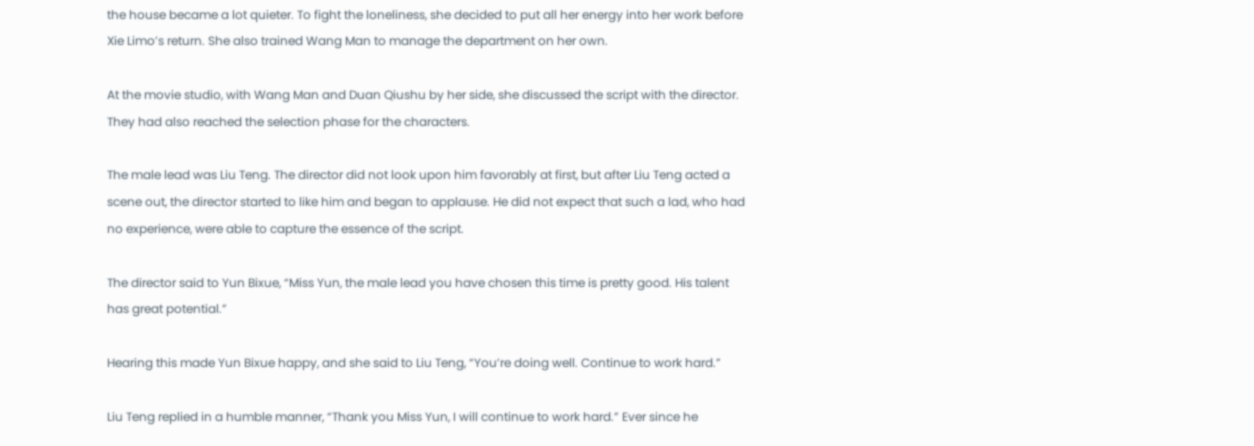the house became a lot quieter. To fight the loneliness, she decided to put all her energy into her work before Xie Limo’s return. She also trained Wang Man to manage the department on her own.

At the movie studio, with Wang Man and Duan Qiushu by her side, she discussed the script with the director. They had also reached the selection phase for the characters.

The male lead was Liu Teng. The director did not look upon him favorably at first, but after Liu Teng acted a scene out, the director started to like him and began to applause. He did not expect that such a lad, who had no experience, were able to capture the essence of the script.

The director said to Yun Bixue, “Miss Yun, the male lead you have chosen this time is pretty good. His talent has great potential.”

Hearing this made Yun Bixue happy, and she said to Liu Teng, “You’re doing well. Continue to work hard.”

Liu Teng replied in a humble manner, “Thank you Miss Yun, I will continue to work hard.” Ever since he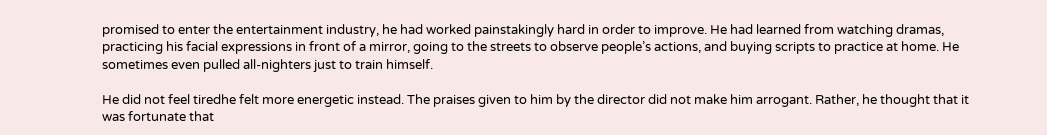promised to enter the entertainment industry, he had worked painstakingly hard in order to improve. He had learned from watching dramas, practicing his facial expressions in front of a mirror, going to the streets to observe people’s actions, and buying scripts to practice at home. He sometimes even pulled all-nighters just to train himself.

He did not feel tiredhe felt more energetic instead. The praises given to him by the director did not make him arrogant. Rather, he thought that it was fortunate that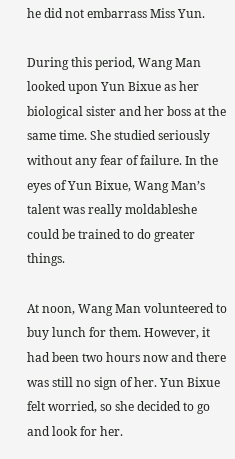he did not embarrass Miss Yun.

During this period, Wang Man looked upon Yun Bixue as her biological sister and her boss at the same time. She studied seriously without any fear of failure. In the eyes of Yun Bixue, Wang Man’s talent was really moldableshe could be trained to do greater things.

At noon, Wang Man volunteered to buy lunch for them. However, it had been two hours now and there was still no sign of her. Yun Bixue felt worried, so she decided to go and look for her.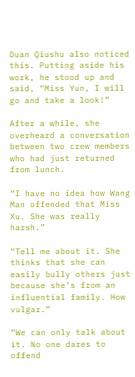Duan Qiushu also noticed this. Putting aside his work, he stood up and said, “Miss Yun, I will go and take a look!”

After a while, she overheard a conversation between two crew members who had just returned from lunch.

“I have no idea how Wang Man offended that Miss Xu. She was really harsh.”

“Tell me about it. She thinks that she can easily bully others just because she’s from an influential family. How vulgar.”

“We can only talk about it. No one dares to offend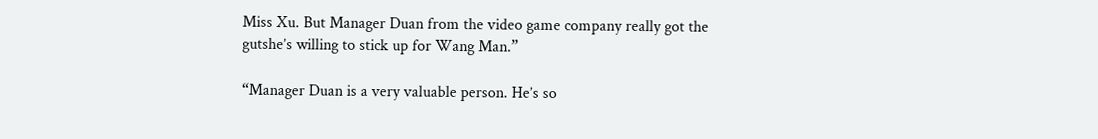Miss Xu. But Manager Duan from the video game company really got the gutshe’s willing to stick up for Wang Man.”

“Manager Duan is a very valuable person. He’s so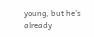young, but he’s already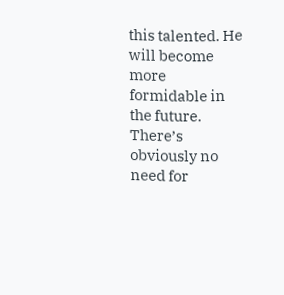this talented. He will become more formidable in the future. There’s obviously no need for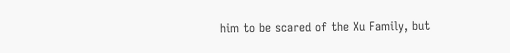him to be scared of the Xu Family, but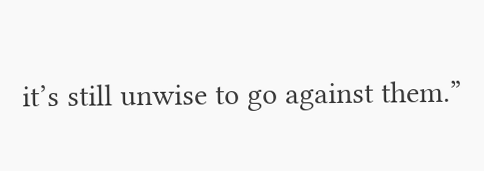it’s still unwise to go against them.”